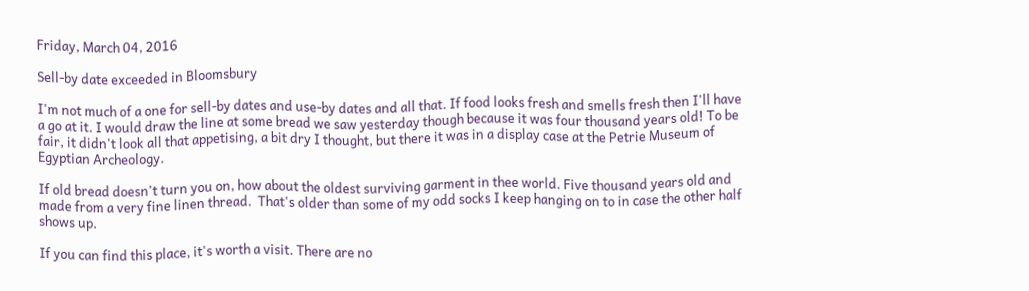Friday, March 04, 2016

Sell-by date exceeded in Bloomsbury

I'm not much of a one for sell-by dates and use-by dates and all that. If food looks fresh and smells fresh then I'll have a go at it. I would draw the line at some bread we saw yesterday though because it was four thousand years old! To be fair, it didn't look all that appetising, a bit dry I thought, but there it was in a display case at the Petrie Museum of Egyptian Archeology.

If old bread doesn't turn you on, how about the oldest surviving garment in thee world. Five thousand years old and made from a very fine linen thread.  That's older than some of my odd socks I keep hanging on to in case the other half shows up.

If you can find this place, it's worth a visit. There are no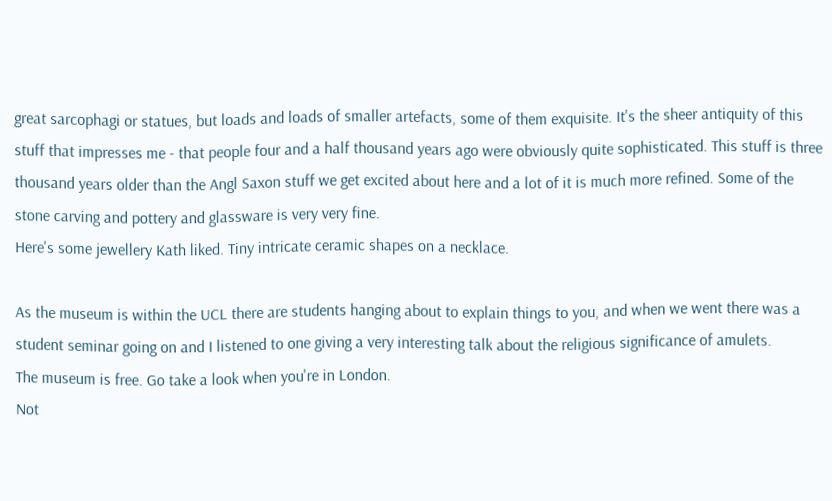great sarcophagi or statues, but loads and loads of smaller artefacts, some of them exquisite. It's the sheer antiquity of this stuff that impresses me - that people four and a half thousand years ago were obviously quite sophisticated. This stuff is three thousand years older than the Angl Saxon stuff we get excited about here and a lot of it is much more refined. Some of the stone carving and pottery and glassware is very very fine.
Here's some jewellery Kath liked. Tiny intricate ceramic shapes on a necklace.

As the museum is within the UCL there are students hanging about to explain things to you, and when we went there was a student seminar going on and I listened to one giving a very interesting talk about the religious significance of amulets.
The museum is free. Go take a look when you're in London.
Not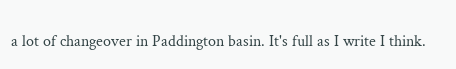a lot of changeover in Paddington basin. It's full as I write I think.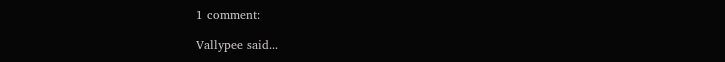1 comment:

Vallypee said...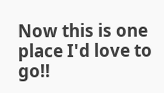Now this is one place I'd love to go!!